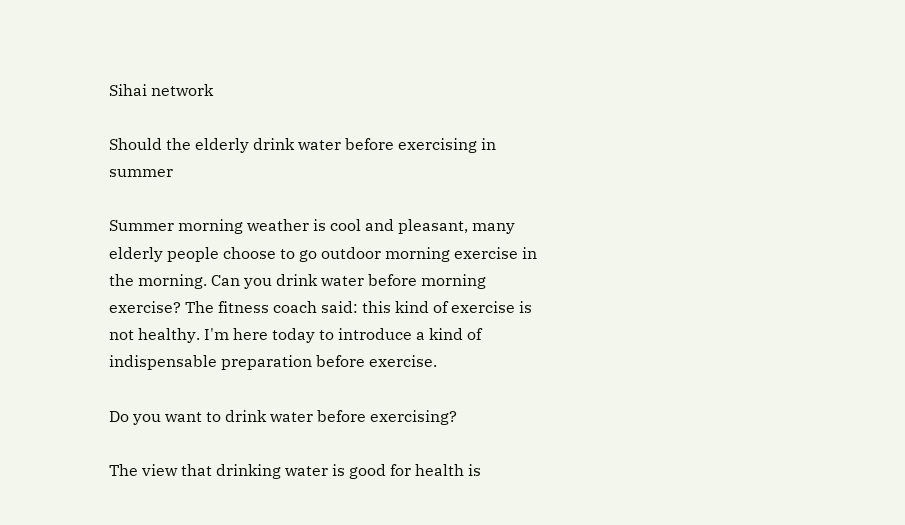Sihai network

Should the elderly drink water before exercising in summer

Summer morning weather is cool and pleasant, many elderly people choose to go outdoor morning exercise in the morning. Can you drink water before morning exercise? The fitness coach said: this kind of exercise is not healthy. I'm here today to introduce a kind of indispensable preparation before exercise.

Do you want to drink water before exercising?

The view that drinking water is good for health is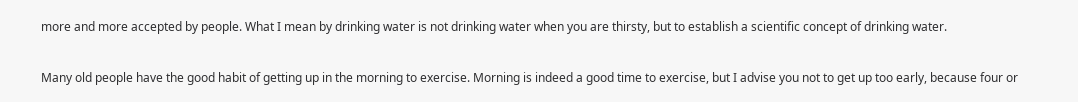more and more accepted by people. What I mean by drinking water is not drinking water when you are thirsty, but to establish a scientific concept of drinking water.

Many old people have the good habit of getting up in the morning to exercise. Morning is indeed a good time to exercise, but I advise you not to get up too early, because four or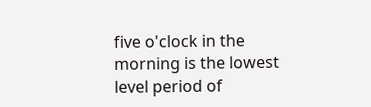five o'clock in the morning is the lowest level period of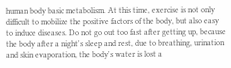human body basic metabolism. At this time, exercise is not only difficult to mobilize the positive factors of the body, but also easy to induce diseases. Do not go out too fast after getting up, because the body after a night's sleep and rest, due to breathing, urination and skin evaporation, the body's water is lost a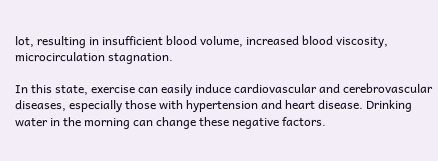lot, resulting in insufficient blood volume, increased blood viscosity, microcirculation stagnation.

In this state, exercise can easily induce cardiovascular and cerebrovascular diseases, especially those with hypertension and heart disease. Drinking water in the morning can change these negative factors.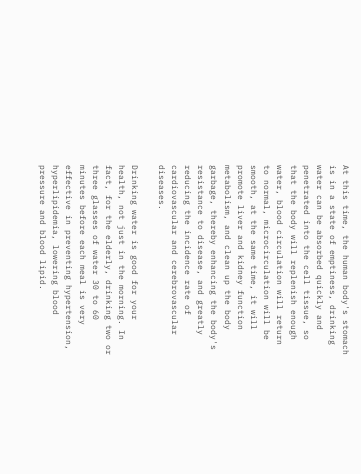At this time, the human body's stomach is in a state of emptiness, drinking water can be absorbed quickly and penetrated into the cell tissue, so that the body will replenish enough water, blood circulation will return to normal, microcirculation will be smooth, at the same time, it will promote liver and kidney function metabolism, and clean up the body garbage, thereby enhancing the body's resistance to disease, and greatly reducing the incidence rate of cardiovascular and cerebrovascular diseases.

Drinking water is good for your health, not just in the morning. In fact, for the elderly, drinking two or three glasses of water 30 to 60 minutes before each meal is very effective in preventing hypertension, hyperlipidemia, lowering blood pressure and blood lipid.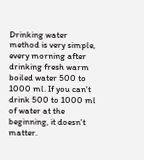Drinking water method is very simple, every morning after drinking fresh warm boiled water 500 to 1000 ml. If you can't drink 500 to 1000 ml of water at the beginning, it doesn't matter.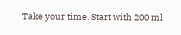Take your time. Start with 200 ml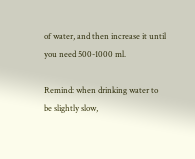of water, and then increase it until you need 500-1000 ml.

Remind: when drinking water to be slightly slow,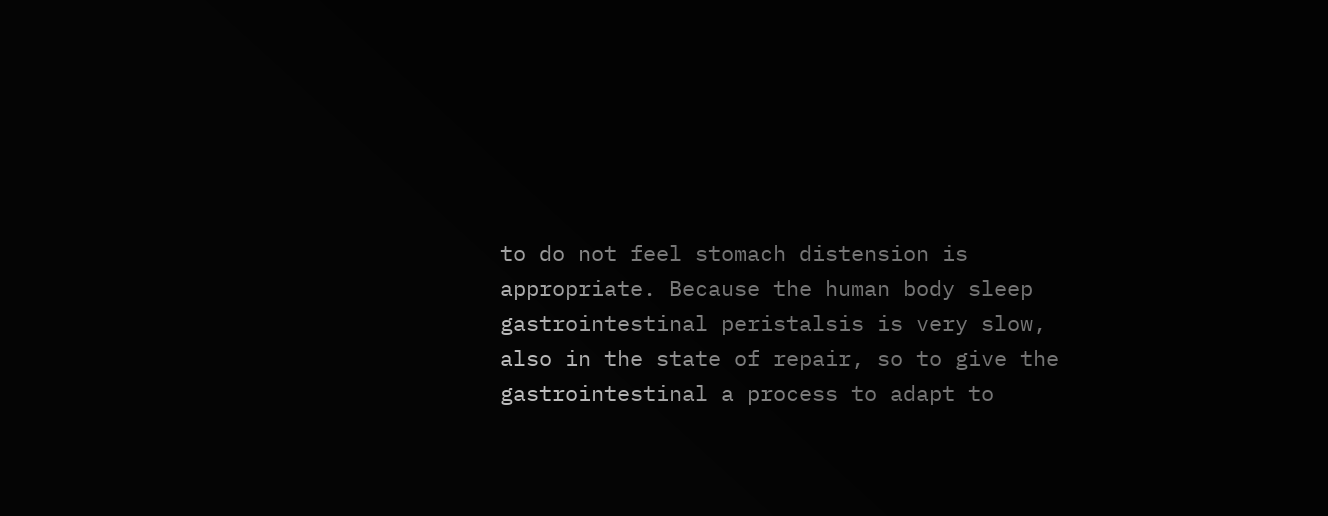to do not feel stomach distension is appropriate. Because the human body sleep gastrointestinal peristalsis is very slow, also in the state of repair, so to give the gastrointestinal a process to adapt to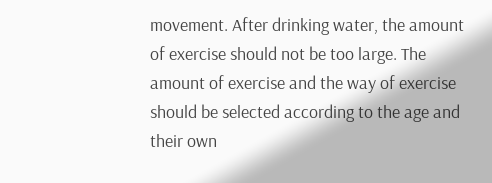movement. After drinking water, the amount of exercise should not be too large. The amount of exercise and the way of exercise should be selected according to the age and their own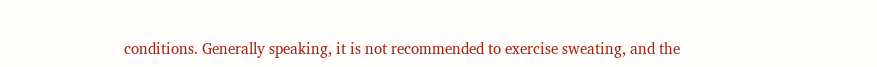conditions. Generally speaking, it is not recommended to exercise sweating, and the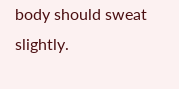body should sweat slightly.